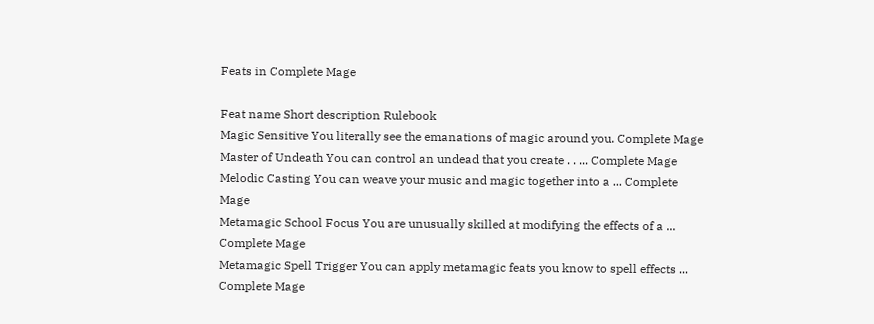Feats in Complete Mage

Feat name Short description Rulebook
Magic Sensitive You literally see the emanations of magic around you. Complete Mage
Master of Undeath You can control an undead that you create . . ... Complete Mage
Melodic Casting You can weave your music and magic together into a ... Complete Mage
Metamagic School Focus You are unusually skilled at modifying the effects of a ... Complete Mage
Metamagic Spell Trigger You can apply metamagic feats you know to spell effects ... Complete Mage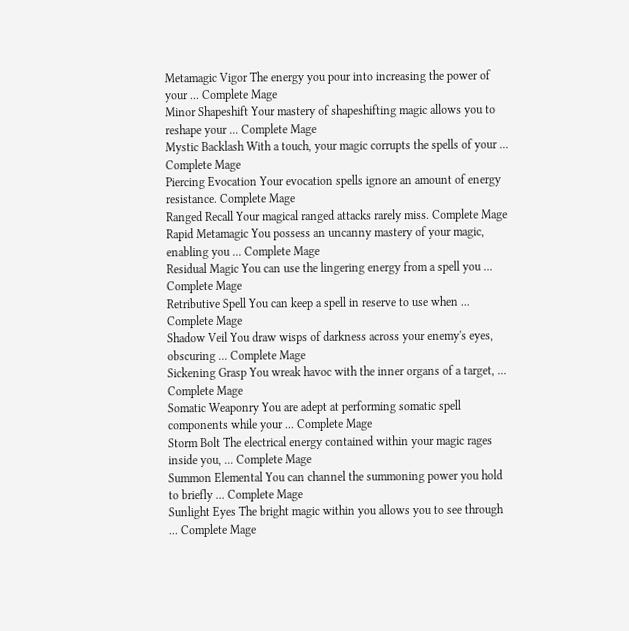Metamagic Vigor The energy you pour into increasing the power of your ... Complete Mage
Minor Shapeshift Your mastery of shapeshifting magic allows you to reshape your ... Complete Mage
Mystic Backlash With a touch, your magic corrupts the spells of your ... Complete Mage
Piercing Evocation Your evocation spells ignore an amount of energy resistance. Complete Mage
Ranged Recall Your magical ranged attacks rarely miss. Complete Mage
Rapid Metamagic You possess an uncanny mastery of your magic, enabling you ... Complete Mage
Residual Magic You can use the lingering energy from a spell you ... Complete Mage
Retributive Spell You can keep a spell in reserve to use when ... Complete Mage
Shadow Veil You draw wisps of darkness across your enemy's eyes, obscuring ... Complete Mage
Sickening Grasp You wreak havoc with the inner organs of a target, ... Complete Mage
Somatic Weaponry You are adept at performing somatic spell components while your ... Complete Mage
Storm Bolt The electrical energy contained within your magic rages inside you, ... Complete Mage
Summon Elemental You can channel the summoning power you hold to briefly ... Complete Mage
Sunlight Eyes The bright magic within you allows you to see through ... Complete Mage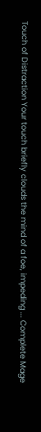Touch of Distraction Your touch briefly clouds the mind of a foe, impeding ... Complete Mage